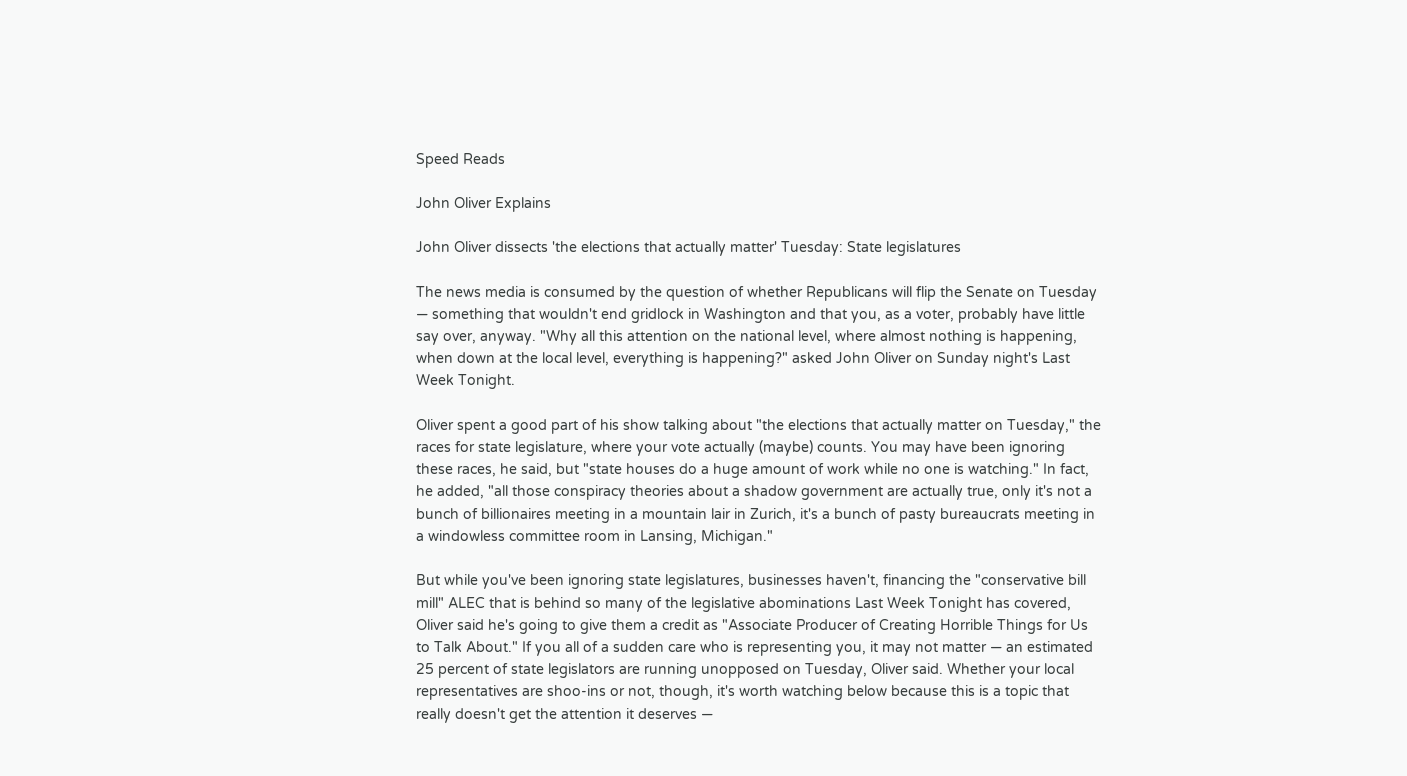Speed Reads

John Oliver Explains

John Oliver dissects 'the elections that actually matter' Tuesday: State legislatures

The news media is consumed by the question of whether Republicans will flip the Senate on Tuesday — something that wouldn't end gridlock in Washington and that you, as a voter, probably have little say over, anyway. "Why all this attention on the national level, where almost nothing is happening, when down at the local level, everything is happening?" asked John Oliver on Sunday night's Last Week Tonight.

Oliver spent a good part of his show talking about "the elections that actually matter on Tuesday," the races for state legislature, where your vote actually (maybe) counts. You may have been ignoring these races, he said, but "state houses do a huge amount of work while no one is watching." In fact, he added, "all those conspiracy theories about a shadow government are actually true, only it's not a bunch of billionaires meeting in a mountain lair in Zurich, it's a bunch of pasty bureaucrats meeting in a windowless committee room in Lansing, Michigan."

But while you've been ignoring state legislatures, businesses haven't, financing the "conservative bill mill" ALEC that is behind so many of the legislative abominations Last Week Tonight has covered, Oliver said he's going to give them a credit as "Associate Producer of Creating Horrible Things for Us to Talk About." If you all of a sudden care who is representing you, it may not matter — an estimated 25 percent of state legislators are running unopposed on Tuesday, Oliver said. Whether your local representatives are shoo-ins or not, though, it's worth watching below because this is a topic that really doesn't get the attention it deserves —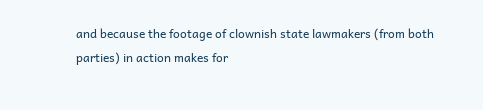and because the footage of clownish state lawmakers (from both parties) in action makes for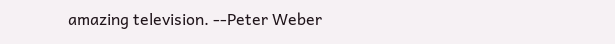amazing television. --Peter Weber